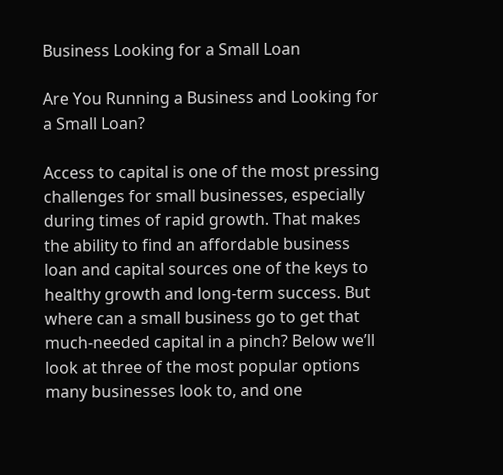Business Looking for a Small Loan

Are You Running a Business and Looking for a Small Loan?

Access to capital is one of the most pressing challenges for small businesses, especially during times of rapid growth. That makes the ability to find an affordable business loan and capital sources one of the keys to healthy growth and long-term success. But where can a small business go to get that much-needed capital in a pinch? Below we’ll look at three of the most popular options many businesses look to, and one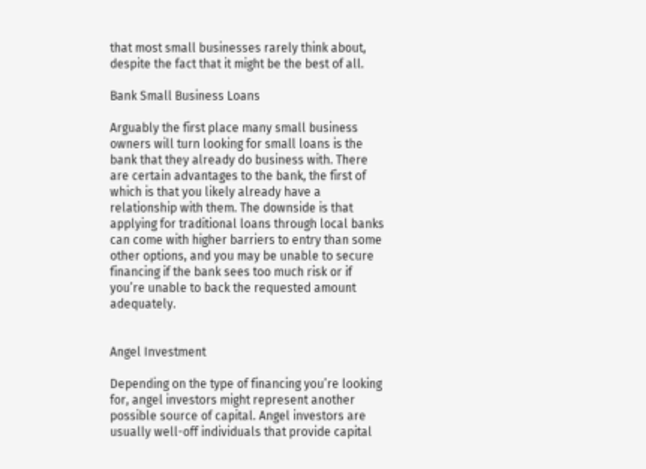that most small businesses rarely think about, despite the fact that it might be the best of all.

Bank Small Business Loans

Arguably the first place many small business owners will turn looking for small loans is the bank that they already do business with. There are certain advantages to the bank, the first of which is that you likely already have a relationship with them. The downside is that applying for traditional loans through local banks can come with higher barriers to entry than some other options, and you may be unable to secure financing if the bank sees too much risk or if you’re unable to back the requested amount adequately.


Angel Investment

Depending on the type of financing you’re looking for, angel investors might represent another possible source of capital. Angel investors are usually well-off individuals that provide capital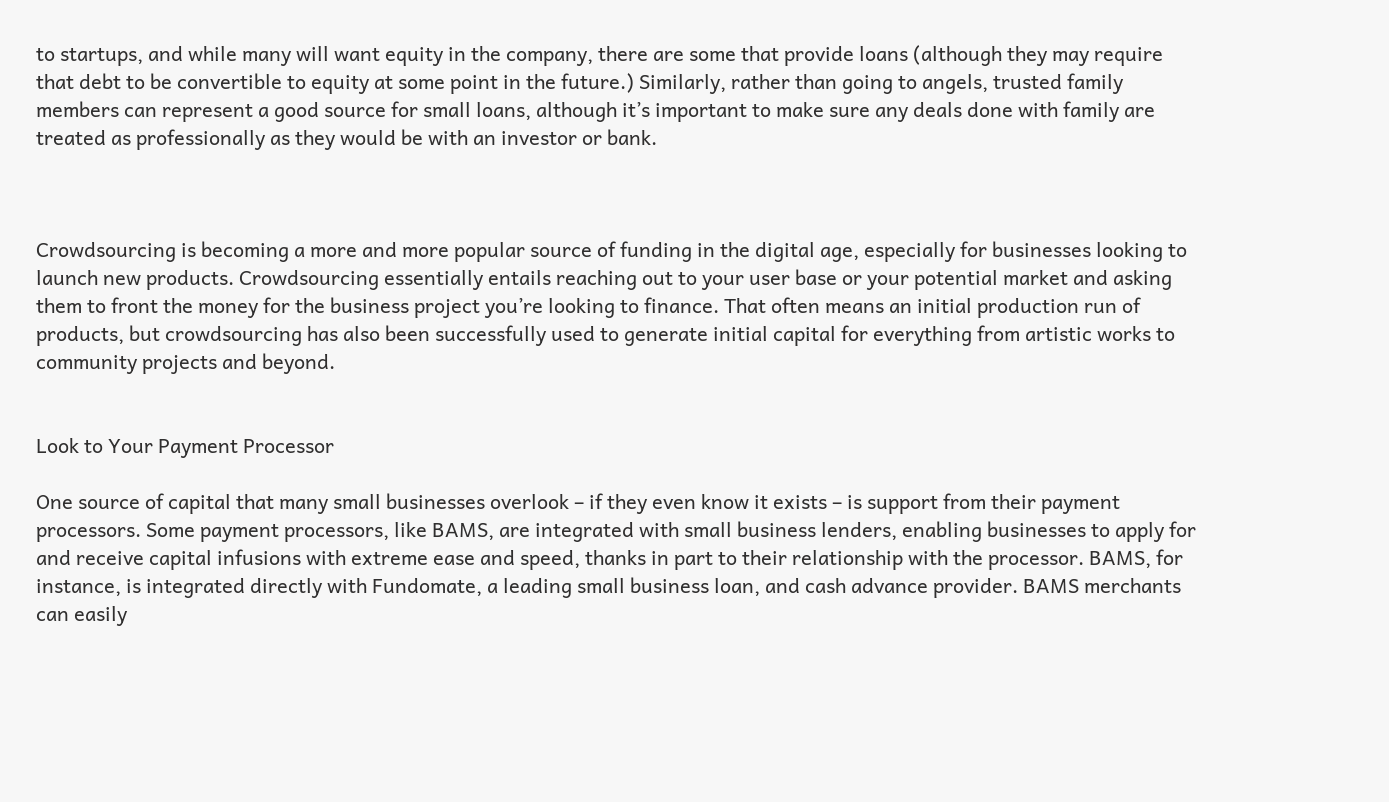to startups, and while many will want equity in the company, there are some that provide loans (although they may require that debt to be convertible to equity at some point in the future.) Similarly, rather than going to angels, trusted family members can represent a good source for small loans, although it’s important to make sure any deals done with family are treated as professionally as they would be with an investor or bank.



Crowdsourcing is becoming a more and more popular source of funding in the digital age, especially for businesses looking to launch new products. Crowdsourcing essentially entails reaching out to your user base or your potential market and asking them to front the money for the business project you’re looking to finance. That often means an initial production run of products, but crowdsourcing has also been successfully used to generate initial capital for everything from artistic works to community projects and beyond.


Look to Your Payment Processor

One source of capital that many small businesses overlook – if they even know it exists – is support from their payment processors. Some payment processors, like BAMS, are integrated with small business lenders, enabling businesses to apply for and receive capital infusions with extreme ease and speed, thanks in part to their relationship with the processor. BAMS, for instance, is integrated directly with Fundomate, a leading small business loan, and cash advance provider. BAMS merchants can easily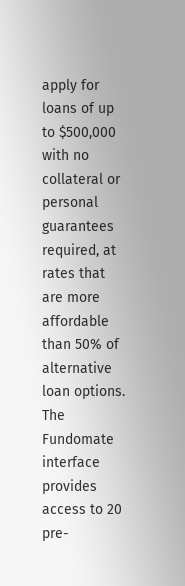apply for loans of up to $500,000 with no collateral or personal guarantees required, at rates that are more affordable than 50% of alternative loan options. The Fundomate interface provides access to 20 pre-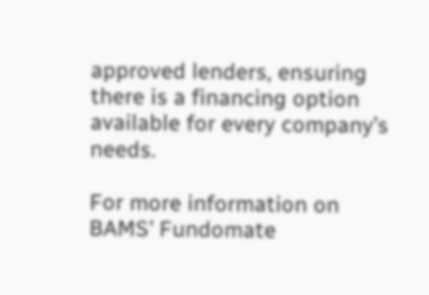approved lenders, ensuring there is a financing option available for every company’s needs.

For more information on BAMS’ Fundomate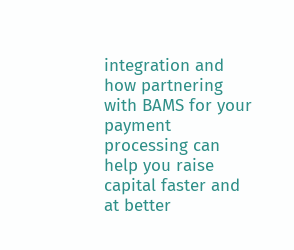integration and how partnering with BAMS for your payment processing can help you raise capital faster and at better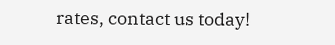rates, contact us today!